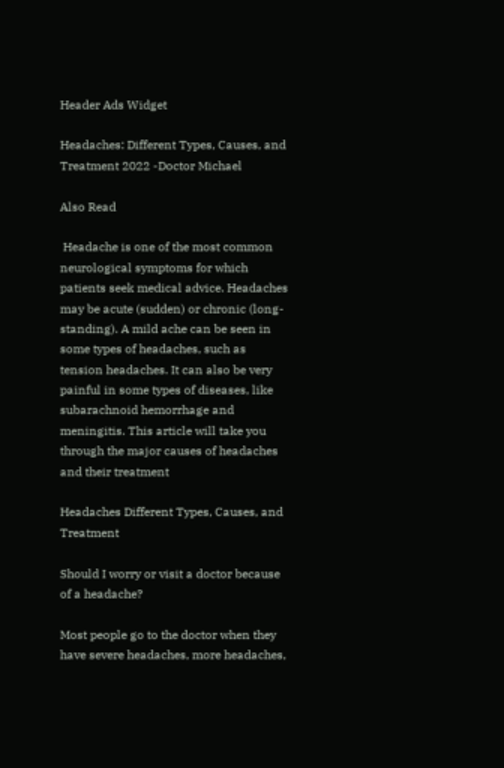Header Ads Widget

Headaches: Different Types, Causes, and Treatment 2022 -Doctor Michael

Also Read

 Headache is one of the most common neurological symptoms for which patients seek medical advice. Headaches may be acute (sudden) or chronic (long-standing). A mild ache can be seen in some types of headaches, such as tension headaches. It can also be very painful in some types of diseases, like subarachnoid hemorrhage and meningitis. This article will take you through the major causes of headaches and their treatment

Headaches Different Types, Causes, and Treatment

Should I worry or visit a doctor because of a headache?

Most people go to the doctor when they have severe headaches, more headaches,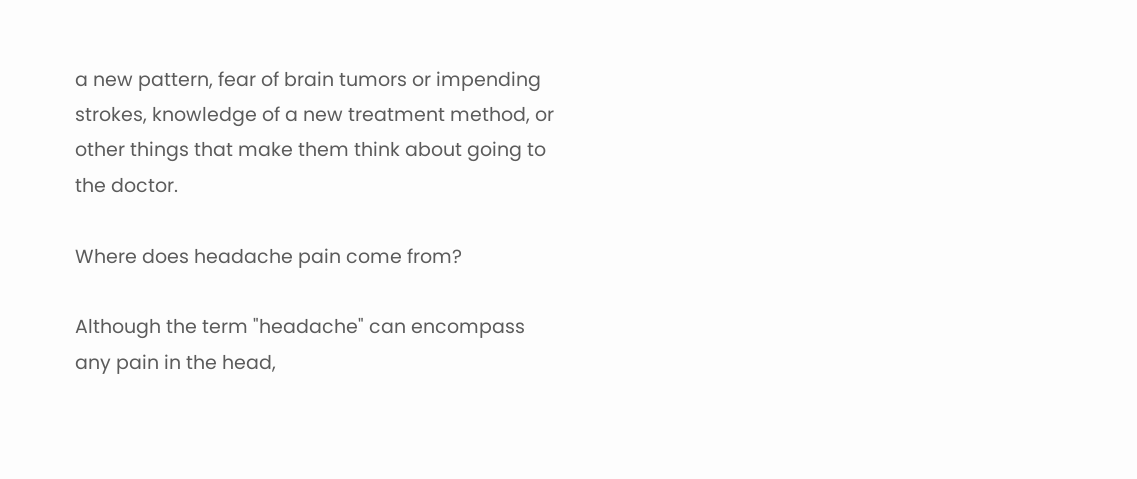a new pattern, fear of brain tumors or impending strokes, knowledge of a new treatment method, or other things that make them think about going to the doctor.

Where does headache pain come from?

Although the term "headache" can encompass any pain in the head,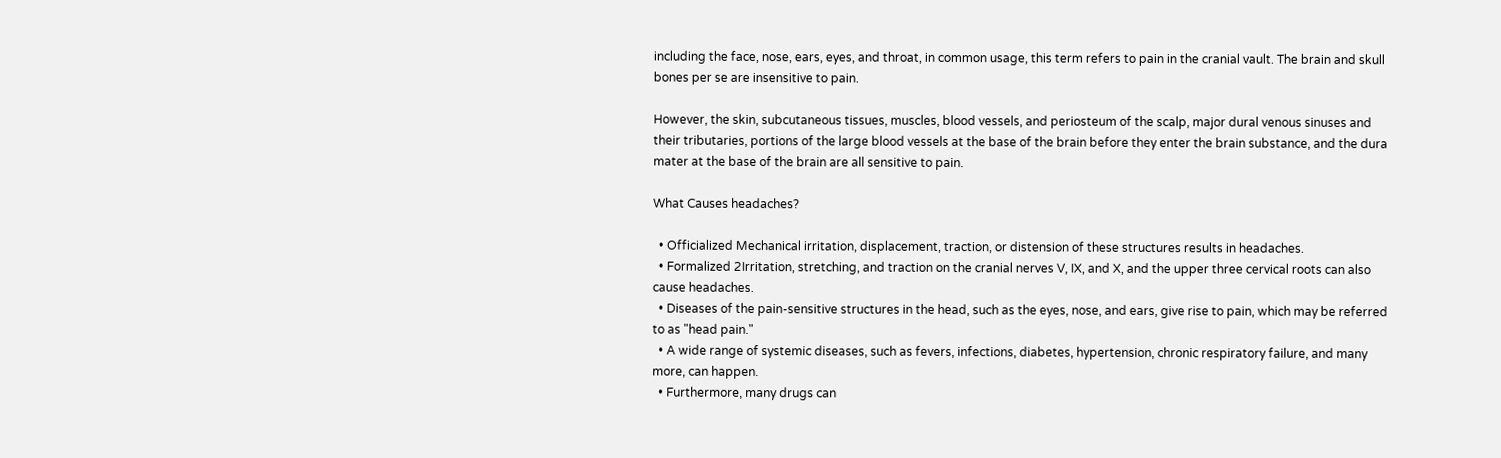including the face, nose, ears, eyes, and throat, in common usage, this term refers to pain in the cranial vault. The brain and skull bones per se are insensitive to pain.

However, the skin, subcutaneous tissues, muscles, blood vessels, and periosteum of the scalp, major dural venous sinuses and their tributaries, portions of the large blood vessels at the base of the brain before they enter the brain substance, and the dura mater at the base of the brain are all sensitive to pain.

What Causes headaches?

  • Officialized Mechanical irritation, displacement, traction, or distension of these structures results in headaches.
  • Formalized 2Irritation, stretching, and traction on the cranial nerves V, IX, and X, and the upper three cervical roots can also cause headaches.
  • Diseases of the pain-sensitive structures in the head, such as the eyes, nose, and ears, give rise to pain, which may be referred to as "head pain."
  • A wide range of systemic diseases, such as fevers, infections, diabetes, hypertension, chronic respiratory failure, and many more, can happen.
  • Furthermore, many drugs can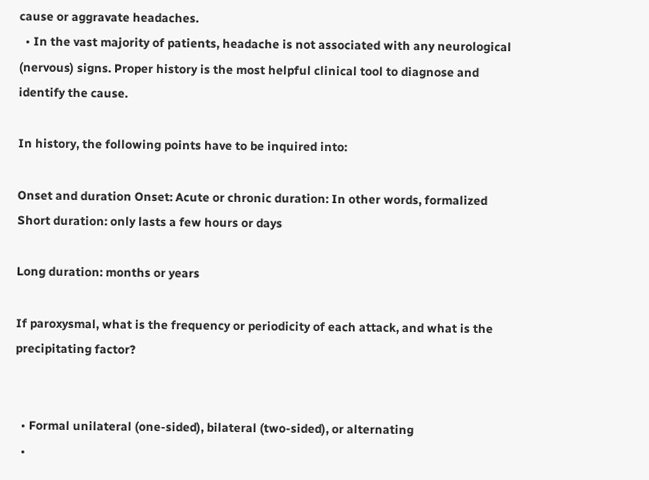cause or aggravate headaches.
  • In the vast majority of patients, headache is not associated with any neurological (nervous) signs. Proper history is the most helpful clinical tool to diagnose and identify the cause.

In history, the following points have to be inquired into:

Onset and duration Onset: Acute or chronic duration: In other words, formalized Short duration: only lasts a few hours or days

Long duration: months or years

If paroxysmal, what is the frequency or periodicity of each attack, and what is the precipitating factor?


  • Formal unilateral (one-sided), bilateral (two-sided), or alternating
  •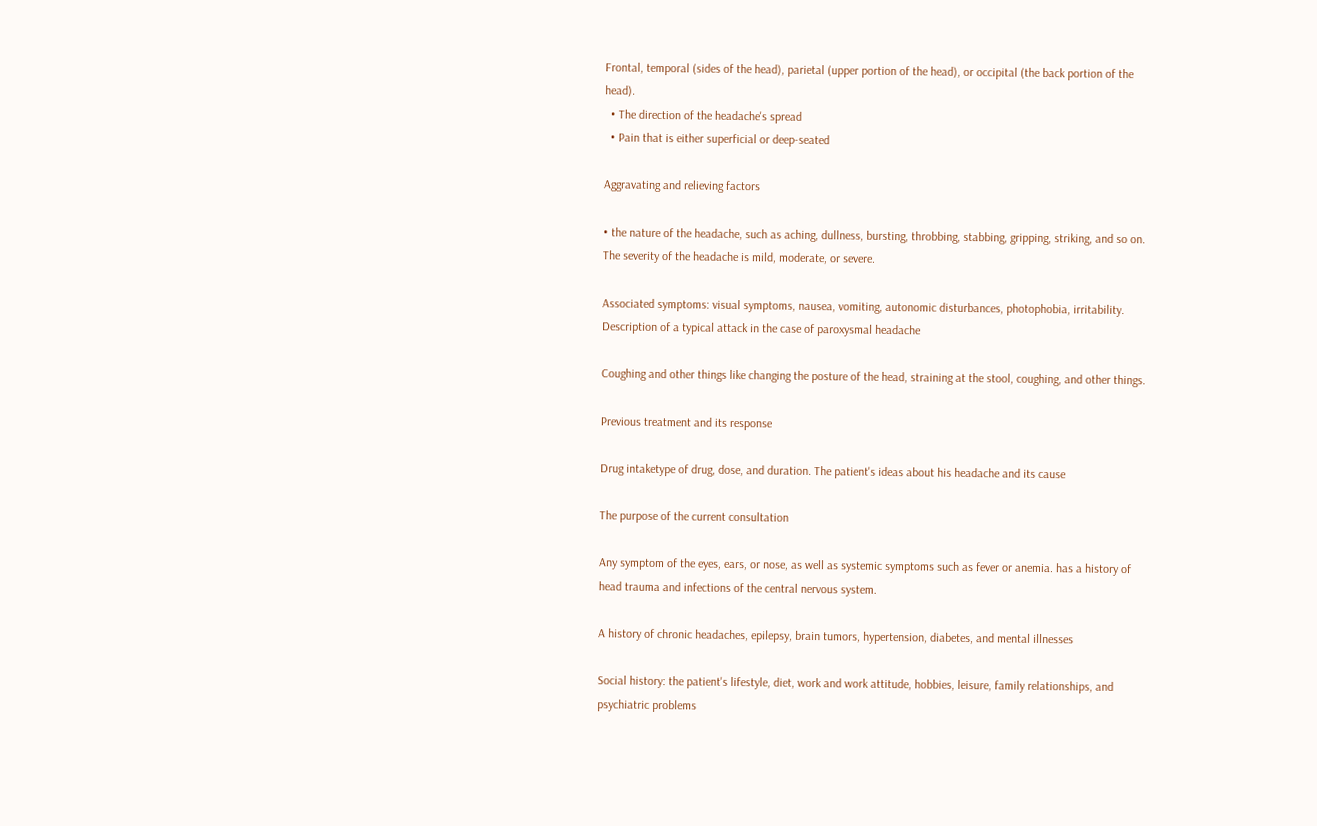Frontal, temporal (sides of the head), parietal (upper portion of the head), or occipital (the back portion of the head).
  • The direction of the headache's spread
  • Pain that is either superficial or deep-seated

Aggravating and relieving factors

• the nature of the headache, such as aching, dullness, bursting, throbbing, stabbing, gripping, striking, and so on. The severity of the headache is mild, moderate, or severe.

Associated symptoms: visual symptoms, nausea, vomiting, autonomic disturbances, photophobia, irritability. Description of a typical attack in the case of paroxysmal headache

Coughing and other things like changing the posture of the head, straining at the stool, coughing, and other things.

Previous treatment and its response

Drug intaketype of drug, dose, and duration. The patient's ideas about his headache and its cause

The purpose of the current consultation

Any symptom of the eyes, ears, or nose, as well as systemic symptoms such as fever or anemia. has a history of head trauma and infections of the central nervous system.

A history of chronic headaches, epilepsy, brain tumors, hypertension, diabetes, and mental illnesses

Social history: the patient's lifestyle, diet, work and work attitude, hobbies, leisure, family relationships, and psychiatric problems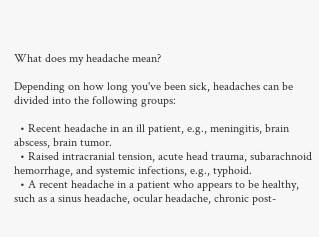What does my headache mean?

Depending on how long you've been sick, headaches can be divided into the following groups:

  • Recent headache in an ill patient, e.g., meningitis, brain abscess, brain tumor.
  • Raised intracranial tension, acute head trauma, subarachnoid hemorrhage, and systemic infections, e.g., typhoid.
  • A recent headache in a patient who appears to be healthy, such as a sinus headache, ocular headache, chronic post-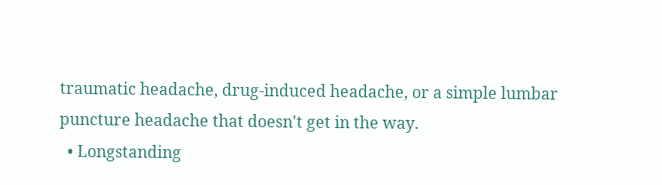traumatic headache, drug-induced headache, or a simple lumbar puncture headache that doesn't get in the way.
  • Longstanding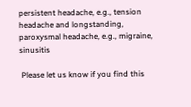persistent headache, e.g., tension headache and longstanding, paroxysmal headache, e.g., migraine, sinusitis

 Please let us know if you find this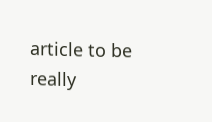article to be really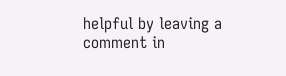helpful by leaving a comment in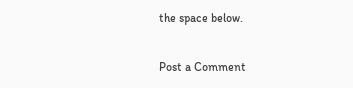the space below.

Post a Comment